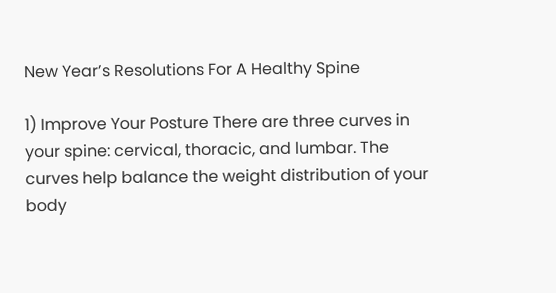New Year’s Resolutions For A Healthy Spine

1) Improve Your Posture There are three curves in your spine: cervical, thoracic, and lumbar. The curves help balance the weight distribution of your body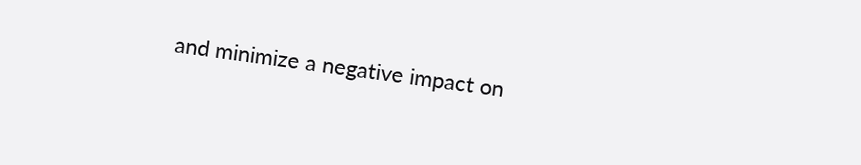and minimize a negative impact on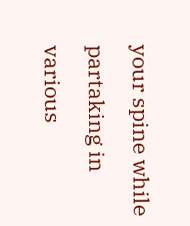your spine while partaking in various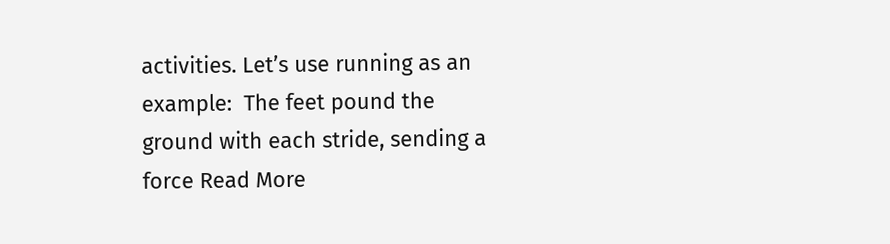activities. Let’s use running as an example:  The feet pound the ground with each stride, sending a force Read More